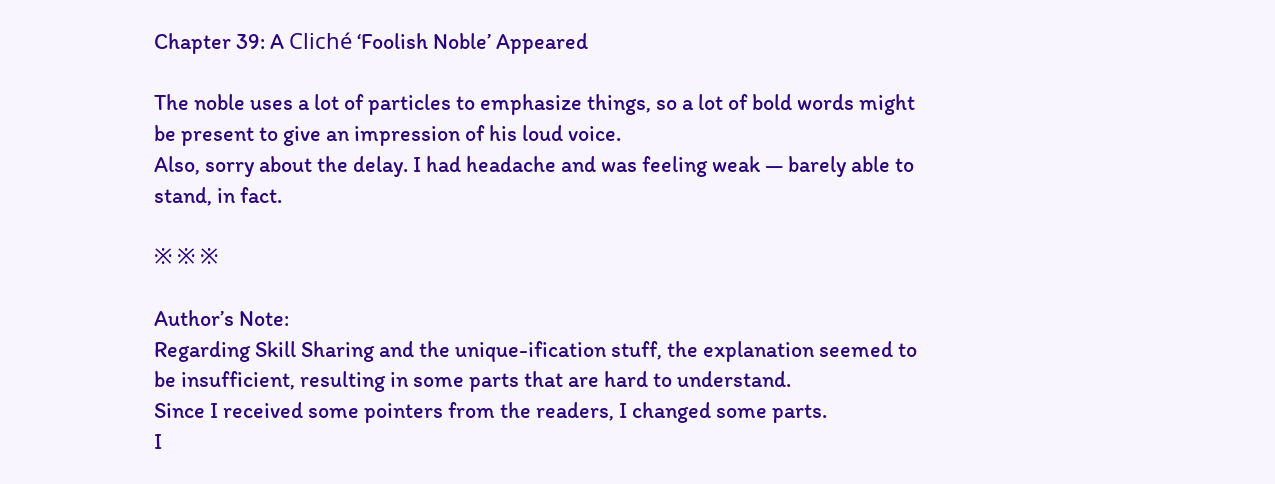Chapter 39: A Cliché ‘Foolish Noble’ Appeared

The noble uses a lot of particles to emphasize things, so a lot of bold words might be present to give an impression of his loud voice.
Also, sorry about the delay. I had headache and was feeling weak — barely able to stand, in fact.

※ ※ ※

Author’s Note:
Regarding Skill Sharing and the unique-ification stuff, the explanation seemed to be insufficient, resulting in some parts that are hard to understand.
Since I received some pointers from the readers, I changed some parts.
I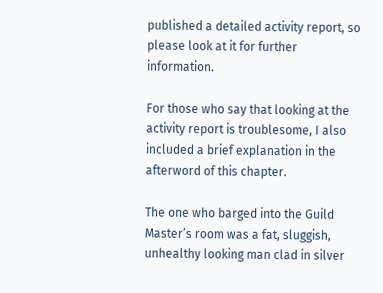published a detailed activity report, so please look at it for further information.

For those who say that looking at the activity report is troublesome, I also included a brief explanation in the afterword of this chapter.

The one who barged into the Guild Master’s room was a fat, sluggish, unhealthy looking man clad in silver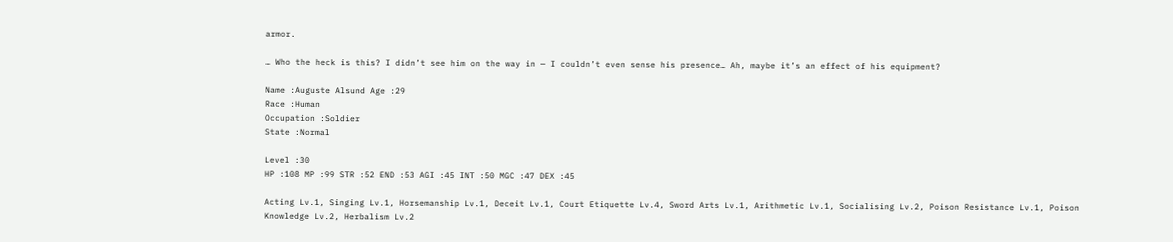armor.

… Who the heck is this? I didn’t see him on the way in — I couldn’t even sense his presence… Ah, maybe it’s an effect of his equipment?

Name :Auguste Alsund Age :29
Race :Human
Occupation :Soldier
State :Normal

Level :30
HP :108 MP :99 STR :52 END :53 AGI :45 INT :50 MGC :47 DEX :45

Acting Lv.1, Singing Lv.1, Horsemanship Lv.1, Deceit Lv.1, Court Etiquette Lv.4, Sword Arts Lv.1, Arithmetic Lv.1, Socialising Lv.2, Poison Resistance Lv.1, Poison Knowledge Lv.2, Herbalism Lv.2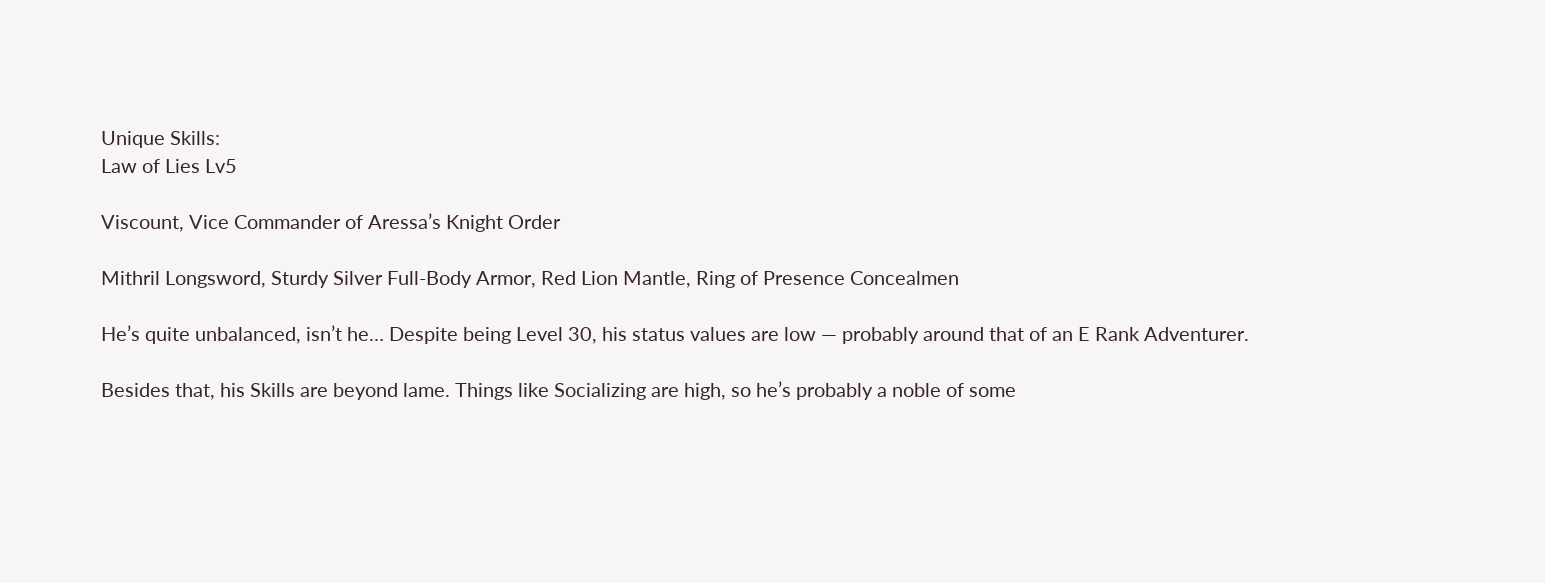Unique Skills:
Law of Lies Lv5

Viscount, Vice Commander of Aressa’s Knight Order

Mithril Longsword, Sturdy Silver Full-Body Armor, Red Lion Mantle, Ring of Presence Concealmen

He’s quite unbalanced, isn’t he… Despite being Level 30, his status values are low — probably around that of an E Rank Adventurer.

Besides that, his Skills are beyond lame. Things like Socializing are high, so he’s probably a noble of some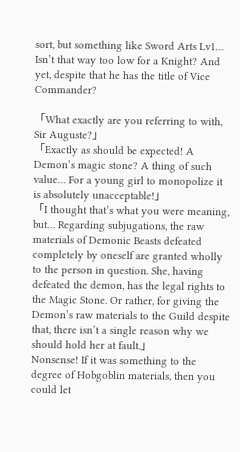sort, but something like Sword Arts Lv1… Isn’t that way too low for a Knight? And yet, despite that he has the title of Vice Commander?

「What exactly are you referring to with, Sir Auguste?」
「Exactly as should be expected! A Demon’s magic stone? A thing of such value… For a young girl to monopolize it is absolutely unacceptable!」
「I thought that’s what you were meaning, but… Regarding subjugations, the raw materials of Demonic Beasts defeated completely by oneself are granted wholly to the person in question. She, having defeated the demon, has the legal rights to the Magic Stone. Or rather, for giving the Demon’s raw materials to the Guild despite that, there isn’t a single reason why we should hold her at fault.」
Nonsense! If it was something to the degree of Hobgoblin materials, then you could let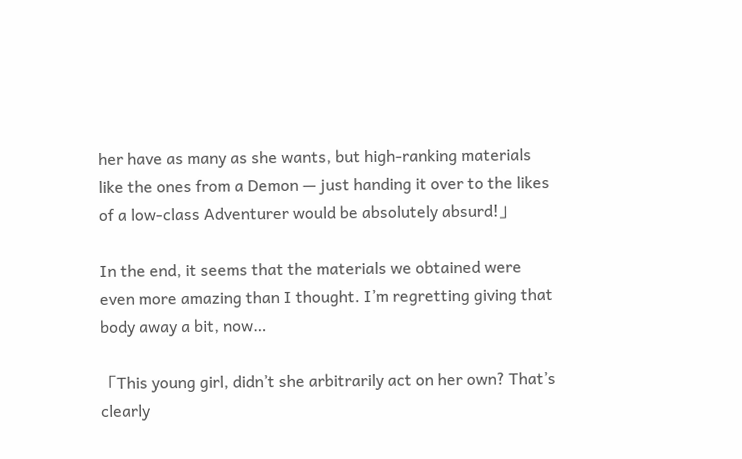her have as many as she wants, but high-ranking materials like the ones from a Demon — just handing it over to the likes of a low-class Adventurer would be absolutely absurd!」

In the end, it seems that the materials we obtained were even more amazing than I thought. I’m regretting giving that body away a bit, now…

「This young girl, didn’t she arbitrarily act on her own? That’s clearly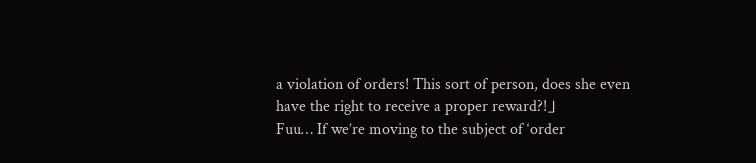a violation of orders! This sort of person, does she even have the right to receive a proper reward?!」
Fuu… If we’re moving to the subject of ‘order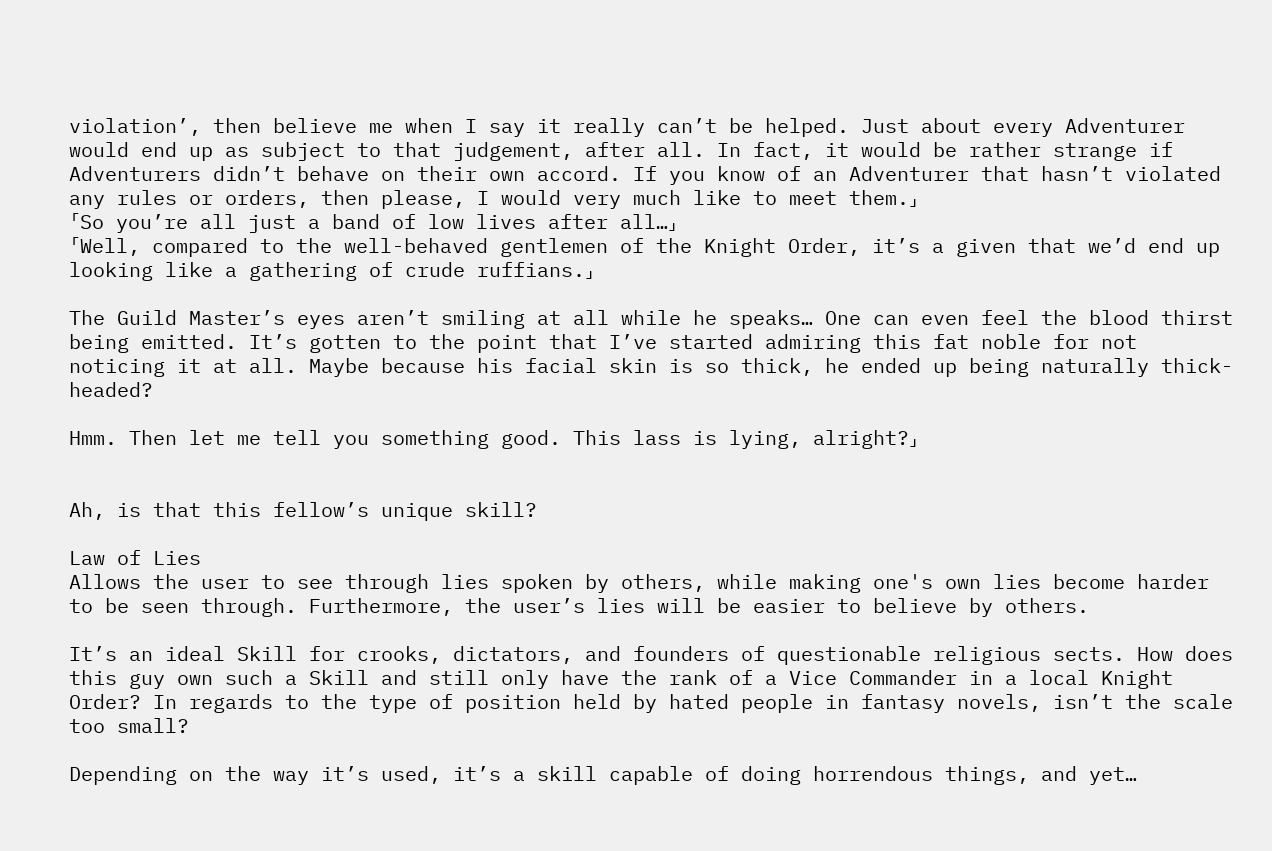violation’, then believe me when I say it really can’t be helped. Just about every Adventurer would end up as subject to that judgement, after all. In fact, it would be rather strange if Adventurers didn’t behave on their own accord. If you know of an Adventurer that hasn’t violated any rules or orders, then please, I would very much like to meet them.」
「So you’re all just a band of low lives after all…」
「Well, compared to the well-behaved gentlemen of the Knight Order, it’s a given that we’d end up looking like a gathering of crude ruffians.」

The Guild Master’s eyes aren’t smiling at all while he speaks… One can even feel the blood thirst being emitted. It’s gotten to the point that I’ve started admiring this fat noble for not noticing it at all. Maybe because his facial skin is so thick, he ended up being naturally thick-headed?

Hmm. Then let me tell you something good. This lass is lying, alright?」


Ah, is that this fellow’s unique skill?

Law of Lies
Allows the user to see through lies spoken by others, while making one's own lies become harder to be seen through. Furthermore, the user’s lies will be easier to believe by others.

It’s an ideal Skill for crooks, dictators, and founders of questionable religious sects. How does this guy own such a Skill and still only have the rank of a Vice Commander in a local Knight Order? In regards to the type of position held by hated people in fantasy novels, isn’t the scale too small?

Depending on the way it’s used, it’s a skill capable of doing horrendous things, and yet…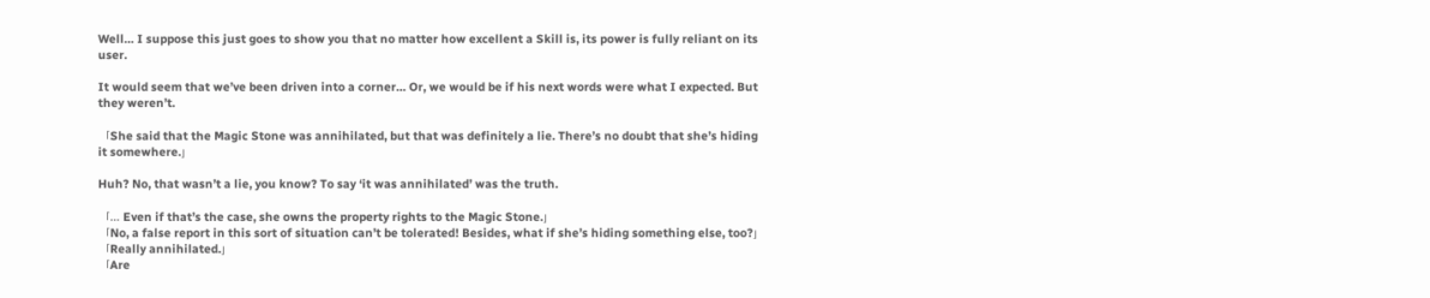Well… I suppose this just goes to show you that no matter how excellent a Skill is, its power is fully reliant on its user.

It would seem that we’ve been driven into a corner… Or, we would be if his next words were what I expected. But they weren’t.

「She said that the Magic Stone was annihilated, but that was definitely a lie. There’s no doubt that she’s hiding it somewhere.」

Huh? No, that wasn’t a lie, you know? To say ‘it was annihilated’ was the truth.

「… Even if that’s the case, she owns the property rights to the Magic Stone.」
「No, a false report in this sort of situation can’t be tolerated! Besides, what if she’s hiding something else, too?」
「Really annihilated.」
「Are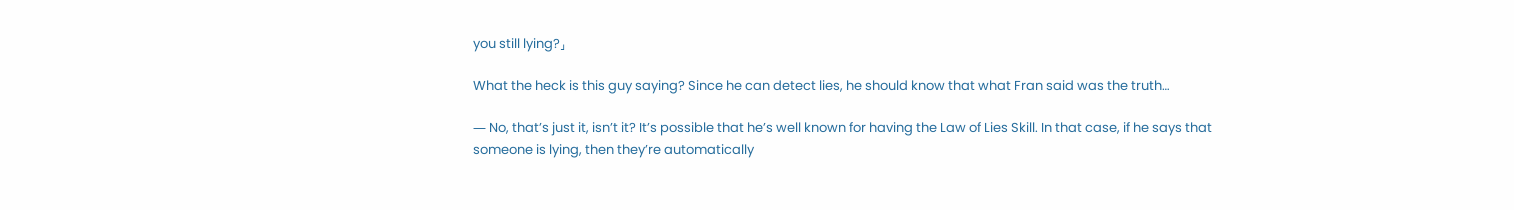you still lying?」

What the heck is this guy saying? Since he can detect lies, he should know that what Fran said was the truth…

― No, that’s just it, isn’t it? It’s possible that he’s well known for having the Law of Lies Skill. In that case, if he says that someone is lying, then they’re automatically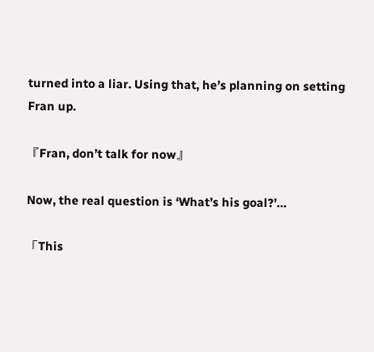turned into a liar. Using that, he’s planning on setting Fran up.

『Fran, don’t talk for now』

Now, the real question is ‘What’s his goal?’…

「This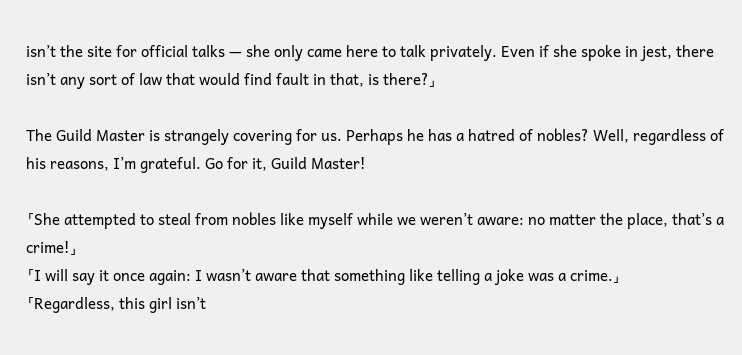isn’t the site for official talks — she only came here to talk privately. Even if she spoke in jest, there isn’t any sort of law that would find fault in that, is there?」

The Guild Master is strangely covering for us. Perhaps he has a hatred of nobles? Well, regardless of his reasons, I’m grateful. Go for it, Guild Master!

「She attempted to steal from nobles like myself while we weren’t aware: no matter the place, that’s a crime!」
「I will say it once again: I wasn’t aware that something like telling a joke was a crime.」
「Regardless, this girl isn’t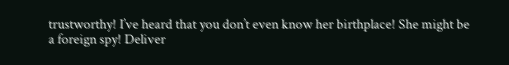trustworthy! I’ve heard that you don’t even know her birthplace! She might be a foreign spy! Deliver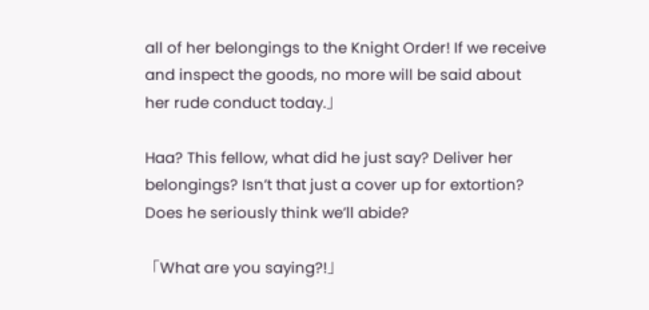all of her belongings to the Knight Order! If we receive and inspect the goods, no more will be said about her rude conduct today.」

Haa? This fellow, what did he just say? Deliver her belongings? Isn’t that just a cover up for extortion? Does he seriously think we’ll abide?

「What are you saying?!」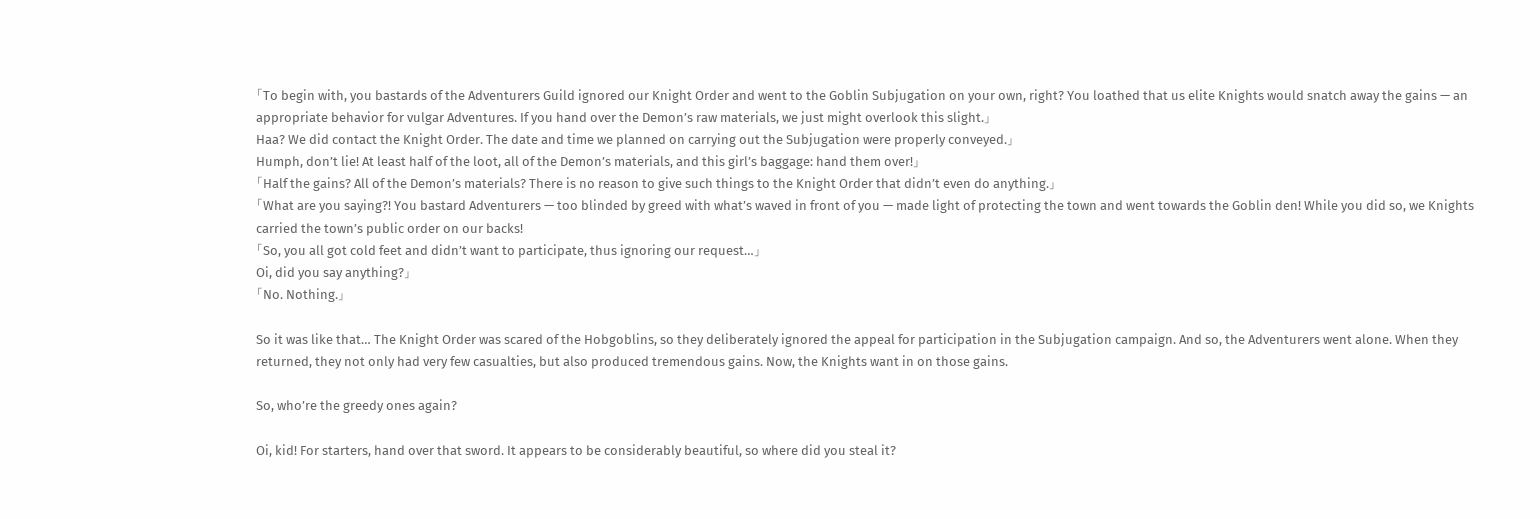「To begin with, you bastards of the Adventurers Guild ignored our Knight Order and went to the Goblin Subjugation on your own, right? You loathed that us elite Knights would snatch away the gains — an appropriate behavior for vulgar Adventures. If you hand over the Demon’s raw materials, we just might overlook this slight.」
Haa? We did contact the Knight Order. The date and time we planned on carrying out the Subjugation were properly conveyed.」
Humph, don’t lie! At least half of the loot, all of the Demon’s materials, and this girl’s baggage: hand them over!」
「Half the gains? All of the Demon’s materials? There is no reason to give such things to the Knight Order that didn’t even do anything.」
「What are you saying?! You bastard Adventurers — too blinded by greed with what’s waved in front of you — made light of protecting the town and went towards the Goblin den! While you did so, we Knights carried the town’s public order on our backs!
「So, you all got cold feet and didn’t want to participate, thus ignoring our request…」
Oi, did you say anything?」
「No. Nothing.」

So it was like that… The Knight Order was scared of the Hobgoblins, so they deliberately ignored the appeal for participation in the Subjugation campaign. And so, the Adventurers went alone. When they returned, they not only had very few casualties, but also produced tremendous gains. Now, the Knights want in on those gains.

So, who’re the greedy ones again?

Oi, kid! For starters, hand over that sword. It appears to be considerably beautiful, so where did you steal it?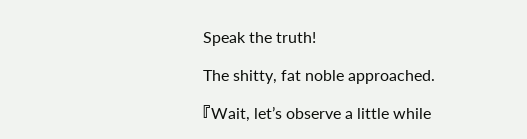Speak the truth!

The shitty, fat noble approached.

『Wait, let’s observe a little while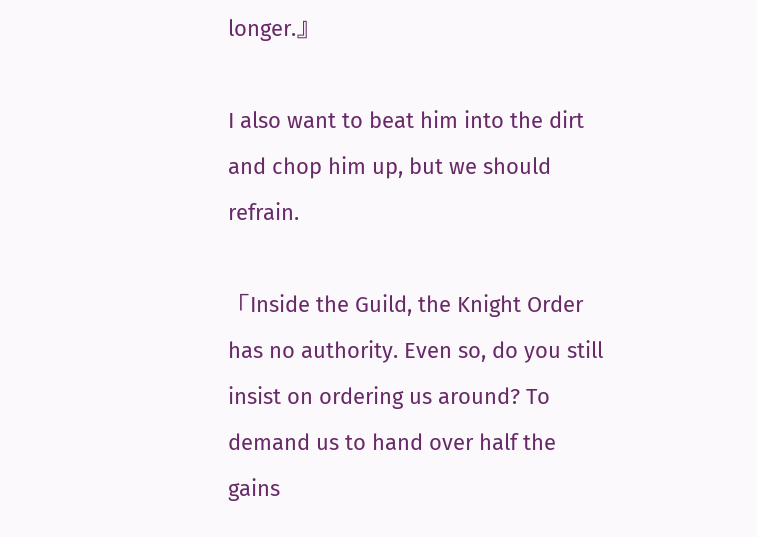longer.』

I also want to beat him into the dirt and chop him up, but we should refrain.

「Inside the Guild, the Knight Order has no authority. Even so, do you still insist on ordering us around? To demand us to hand over half the gains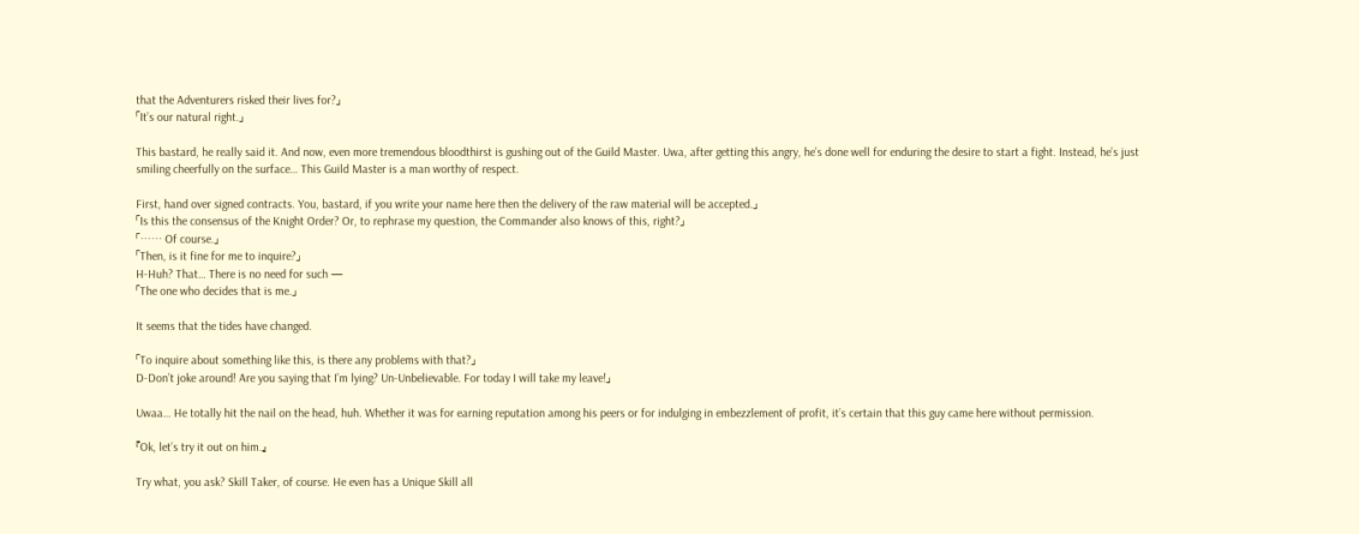that the Adventurers risked their lives for?」
「It’s our natural right.」

This bastard, he really said it. And now, even more tremendous bloodthirst is gushing out of the Guild Master. Uwa, after getting this angry, he’s done well for enduring the desire to start a fight. Instead, he’s just smiling cheerfully on the surface… This Guild Master is a man worthy of respect.

First, hand over signed contracts. You, bastard, if you write your name here then the delivery of the raw material will be accepted.」
「Is this the consensus of the Knight Order? Or, to rephrase my question, the Commander also knows of this, right?」
「…… Of course.」
「Then, is it fine for me to inquire?」
H-Huh? That… There is no need for such —
「The one who decides that is me.」

It seems that the tides have changed.

「To inquire about something like this, is there any problems with that?」
D-Don’t joke around! Are you saying that I’m lying? Un-Unbelievable. For today I will take my leave!」

Uwaa… He totally hit the nail on the head, huh. Whether it was for earning reputation among his peers or for indulging in embezzlement of profit, it’s certain that this guy came here without permission.

『Ok, let’s try it out on him.』

Try what, you ask? Skill Taker, of course. He even has a Unique Skill all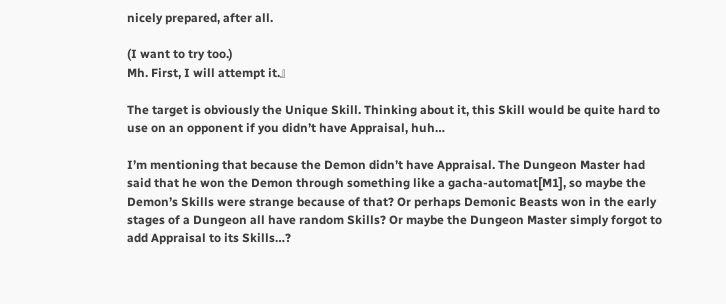nicely prepared, after all.

(I want to try too.)
Mh. First, I will attempt it.』

The target is obviously the Unique Skill. Thinking about it, this Skill would be quite hard to use on an opponent if you didn’t have Appraisal, huh…

I’m mentioning that because the Demon didn’t have Appraisal. The Dungeon Master had said that he won the Demon through something like a gacha-automat[M1], so maybe the Demon’s Skills were strange because of that? Or perhaps Demonic Beasts won in the early stages of a Dungeon all have random Skills? Or maybe the Dungeon Master simply forgot to add Appraisal to its Skills…?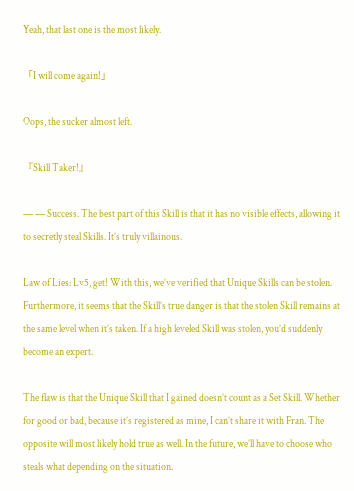Yeah, that last one is the most likely.

「I will come again!」

Oops, the sucker almost left.

『Skill Taker!』

― ― Success. The best part of this Skill is that it has no visible effects, allowing it to secretly steal Skills. It’s truly villainous.

Law of Lies: Lv5, get! With this, we’ve verified that Unique Skills can be stolen. Furthermore, it seems that the Skill’s true danger is that the stolen Skill remains at the same level when it’s taken. If a high leveled Skill was stolen, you’d suddenly become an expert.

The flaw is that the Unique Skill that I gained doesn’t count as a Set Skill. Whether for good or bad, because it’s registered as mine, I can’t share it with Fran. The opposite will most likely hold true as well. In the future, we’ll have to choose who steals what depending on the situation.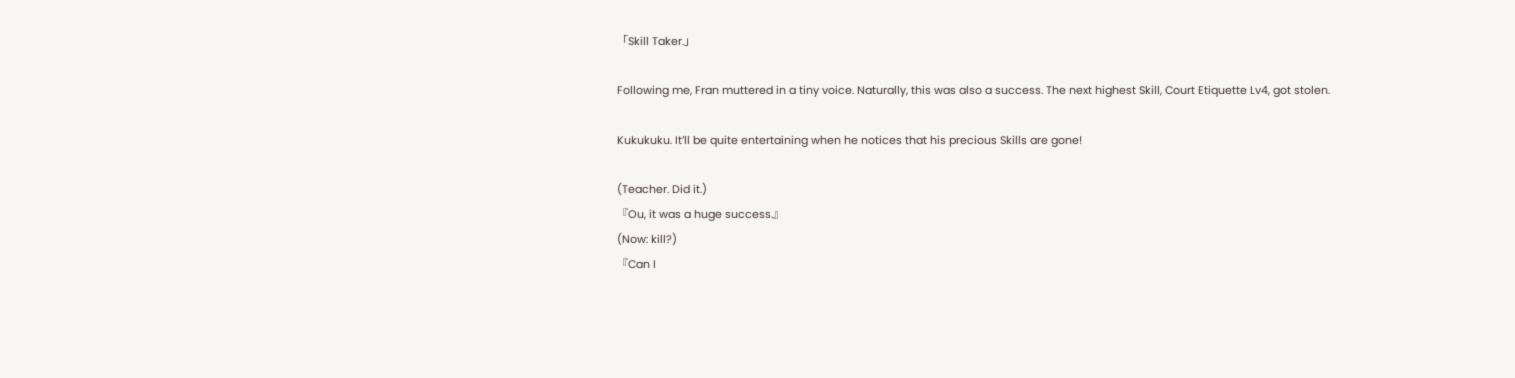「Skill Taker.」

Following me, Fran muttered in a tiny voice. Naturally, this was also a success. The next highest Skill, Court Etiquette Lv4, got stolen.

Kukukuku. It’ll be quite entertaining when he notices that his precious Skills are gone!

(Teacher. Did it.)
『Ou, it was a huge success.』
(Now: kill?)
『Can I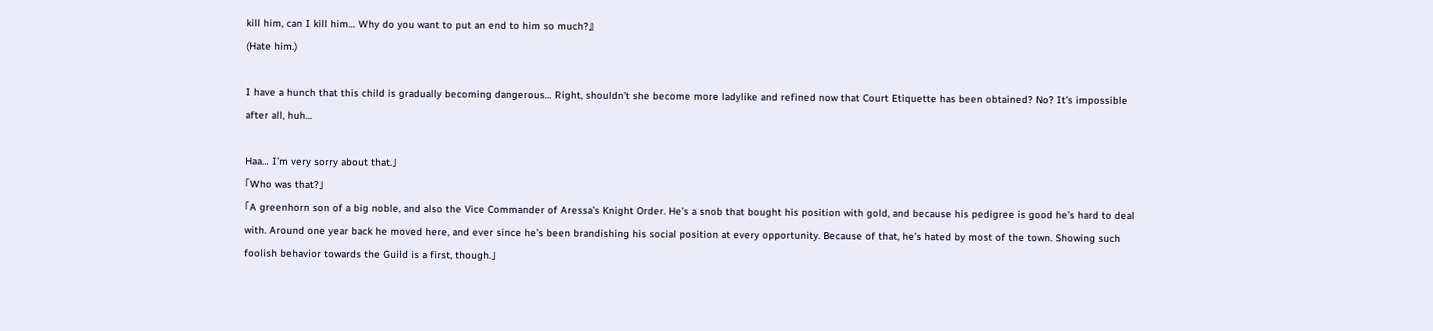kill him, can I kill him… Why do you want to put an end to him so much?』
(Hate him.)

I have a hunch that this child is gradually becoming dangerous… Right, shouldn’t she become more ladylike and refined now that Court Etiquette has been obtained? No? It’s impossible after all, huh…

Haa… I’m very sorry about that.」
「Who was that?」
「A greenhorn son of a big noble, and also the Vice Commander of Aressa’s Knight Order. He’s a snob that bought his position with gold, and because his pedigree is good he’s hard to deal with. Around one year back he moved here, and ever since he’s been brandishing his social position at every opportunity. Because of that, he’s hated by most of the town. Showing such foolish behavior towards the Guild is a first, though.」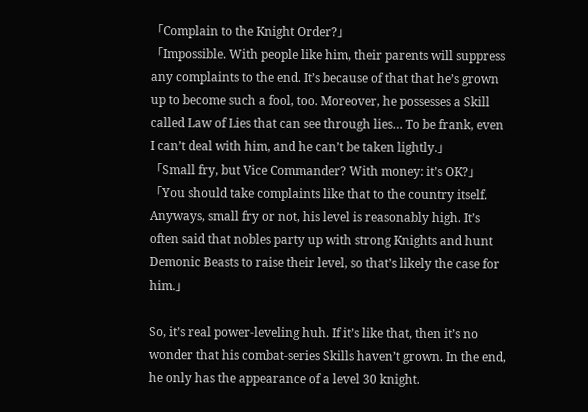「Complain to the Knight Order?」
「Impossible. With people like him, their parents will suppress any complaints to the end. It’s because of that that he’s grown up to become such a fool, too. Moreover, he possesses a Skill called Law of Lies that can see through lies… To be frank, even I can’t deal with him, and he can’t be taken lightly.」
「Small fry, but Vice Commander? With money: it’s OK?」
「You should take complaints like that to the country itself. Anyways, small fry or not, his level is reasonably high. It’s often said that nobles party up with strong Knights and hunt Demonic Beasts to raise their level, so that’s likely the case for him.」

So, it’s real power-leveling huh. If it’s like that, then it’s no wonder that his combat-series Skills haven’t grown. In the end, he only has the appearance of a level 30 knight.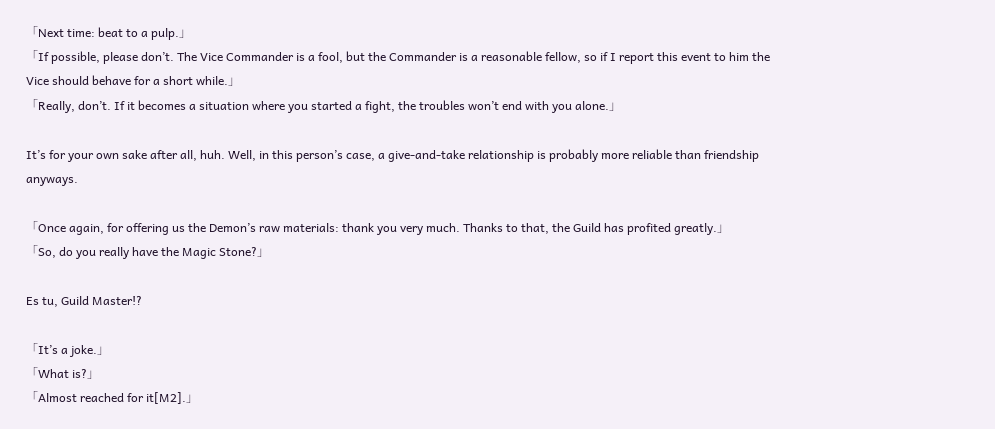「Next time: beat to a pulp.」
「If possible, please don’t. The Vice Commander is a fool, but the Commander is a reasonable fellow, so if I report this event to him the Vice should behave for a short while.」
「Really, don’t. If it becomes a situation where you started a fight, the troubles won’t end with you alone.」

It’s for your own sake after all, huh. Well, in this person’s case, a give-and-take relationship is probably more reliable than friendship anyways.

「Once again, for offering us the Demon’s raw materials: thank you very much. Thanks to that, the Guild has profited greatly.」
「So, do you really have the Magic Stone?」

Es tu, Guild Master!?

「It’s a joke.」
「What is?」
「Almost reached for it[M2].」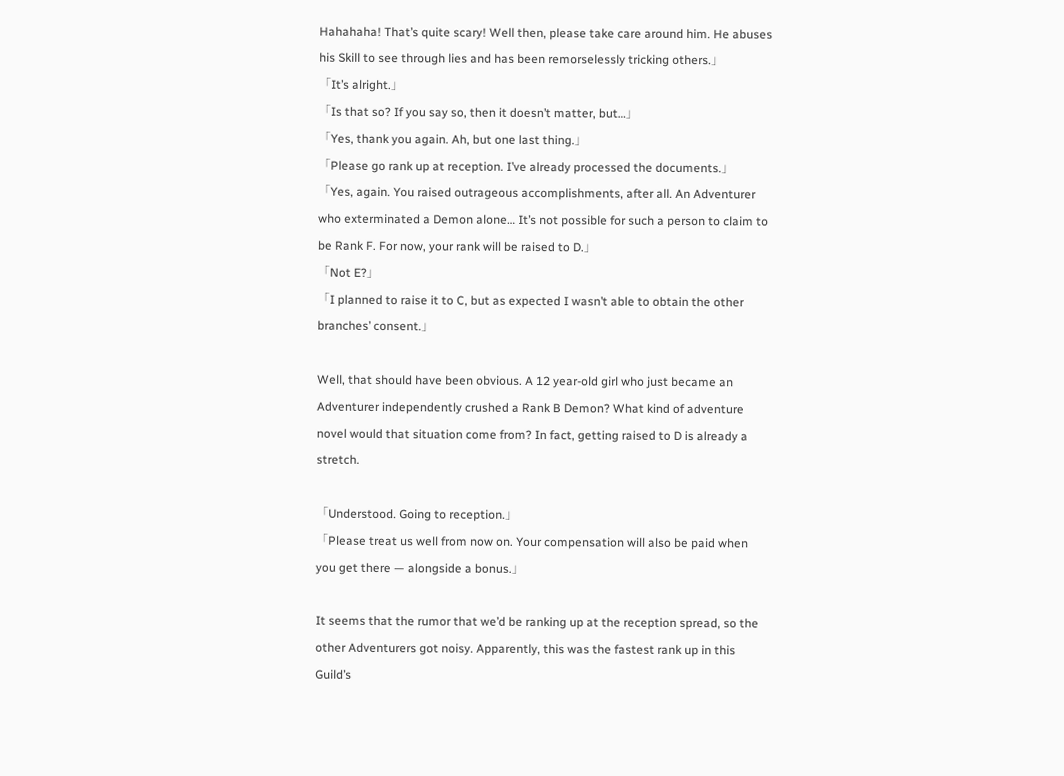Hahahaha! That’s quite scary! Well then, please take care around him. He abuses his Skill to see through lies and has been remorselessly tricking others.」
「It’s alright.」
「Is that so? If you say so, then it doesn’t matter, but…」
「Yes, thank you again. Ah, but one last thing.」
「Please go rank up at reception. I’ve already processed the documents.」
「Yes, again. You raised outrageous accomplishments, after all. An Adventurer who exterminated a Demon alone… It’s not possible for such a person to claim to be Rank F. For now, your rank will be raised to D.」
「Not E?」
「I planned to raise it to C, but as expected I wasn’t able to obtain the other branches’ consent.」

Well, that should have been obvious. A 12 year-old girl who just became an Adventurer independently crushed a Rank B Demon? What kind of adventure novel would that situation come from? In fact, getting raised to D is already a stretch.

「Understood. Going to reception.」
「Please treat us well from now on. Your compensation will also be paid when you get there — alongside a bonus.」

It seems that the rumor that we’d be ranking up at the reception spread, so the other Adventurers got noisy. Apparently, this was the fastest rank up in this Guild’s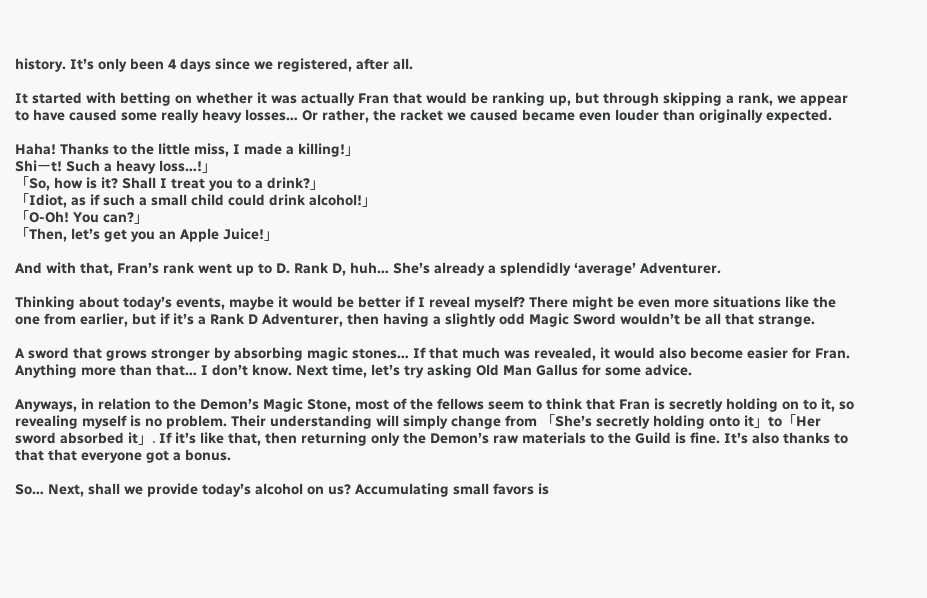history. It’s only been 4 days since we registered, after all.

It started with betting on whether it was actually Fran that would be ranking up, but through skipping a rank, we appear to have caused some really heavy losses… Or rather, the racket we caused became even louder than originally expected.

Haha! Thanks to the little miss, I made a killing!」
Shiーt! Such a heavy loss…!」
「So, how is it? Shall I treat you to a drink?」
「Idiot, as if such a small child could drink alcohol!」
「O-Oh! You can?」
「Then, let’s get you an Apple Juice!」

And with that, Fran’s rank went up to D. Rank D, huh… She’s already a splendidly ‘average’ Adventurer.

Thinking about today’s events, maybe it would be better if I reveal myself? There might be even more situations like the one from earlier, but if it’s a Rank D Adventurer, then having a slightly odd Magic Sword wouldn’t be all that strange.

A sword that grows stronger by absorbing magic stones… If that much was revealed, it would also become easier for Fran. Anything more than that… I don’t know. Next time, let’s try asking Old Man Gallus for some advice.

Anyways, in relation to the Demon’s Magic Stone, most of the fellows seem to think that Fran is secretly holding on to it, so revealing myself is no problem. Their understanding will simply change from 「She’s secretly holding onto it」to「Her sword absorbed it」. If it’s like that, then returning only the Demon’s raw materials to the Guild is fine. It’s also thanks to that that everyone got a bonus.

So… Next, shall we provide today’s alcohol on us? Accumulating small favors is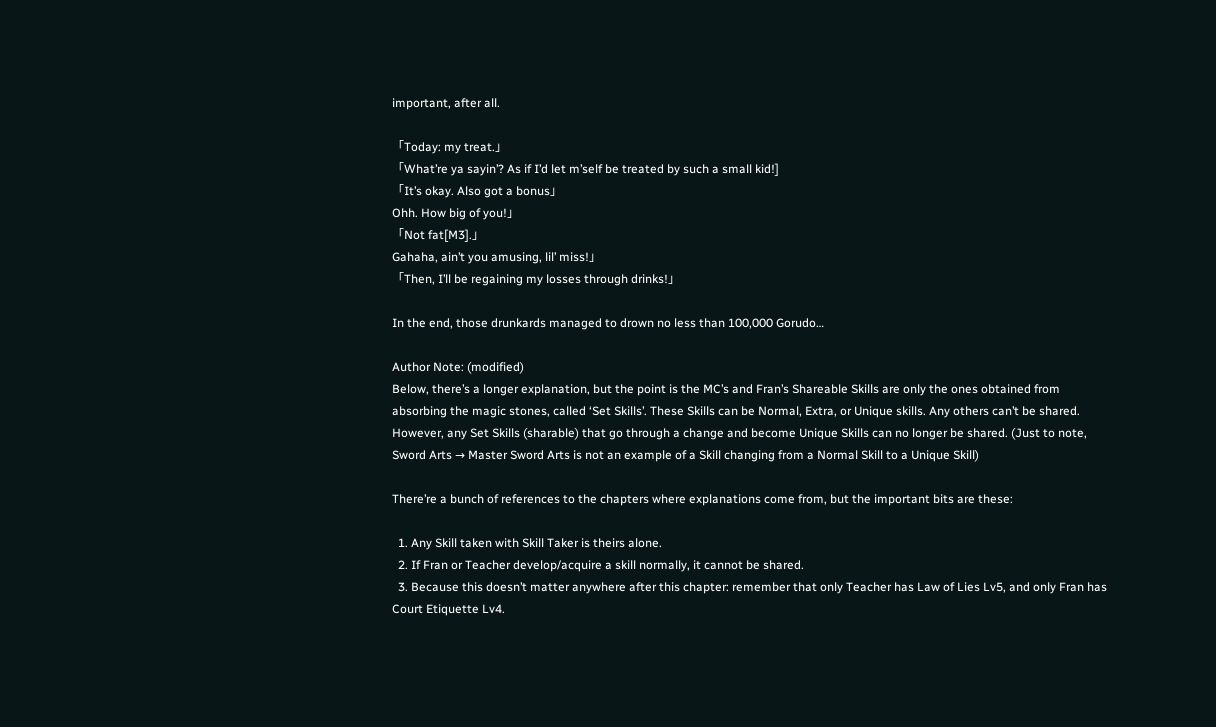important, after all.

「Today: my treat.」
「What’re ya sayin’? As if I’d let m’self be treated by such a small kid!]
「It’s okay. Also got a bonus」
Ohh. How big of you!」
「Not fat[M3].」
Gahaha, ain’t you amusing, lil’ miss!」
「Then, I’ll be regaining my losses through drinks!」

In the end, those drunkards managed to drown no less than 100,000 Gorudo…

Author Note: (modified)
Below, there’s a longer explanation, but the point is the MC’s and Fran’s Shareable Skills are only the ones obtained from absorbing the magic stones, called ‘Set Skills’. These Skills can be Normal, Extra, or Unique skills. Any others can’t be shared. However, any Set Skills (sharable) that go through a change and become Unique Skills can no longer be shared. (Just to note, Sword Arts → Master Sword Arts is not an example of a Skill changing from a Normal Skill to a Unique Skill)

There’re a bunch of references to the chapters where explanations come from, but the important bits are these:

  1. Any Skill taken with Skill Taker is theirs alone.
  2. If Fran or Teacher develop/acquire a skill normally, it cannot be shared.
  3. Because this doesn’t matter anywhere after this chapter: remember that only Teacher has Law of Lies Lv5, and only Fran has Court Etiquette Lv4.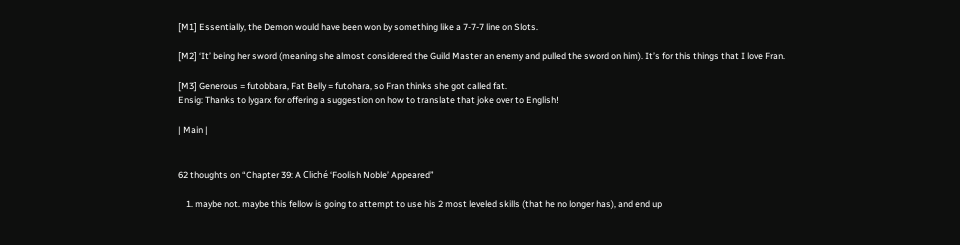[M1] Essentially, the Demon would have been won by something like a 7-7-7 line on Slots.

[M2] ‘It’ being her sword (meaning she almost considered the Guild Master an enemy and pulled the sword on him). It’s for this things that I love Fran.

[M3] Generous = futobbara, Fat Belly = futohara, so Fran thinks she got called fat.
Ensig: Thanks to lygarx for offering a suggestion on how to translate that joke over to English!

| Main |


62 thoughts on “Chapter 39: A Cliché ‘Foolish Noble’ Appeared”

    1. maybe not. maybe this fellow is going to attempt to use his 2 most leveled skills (that he no longer has), and end up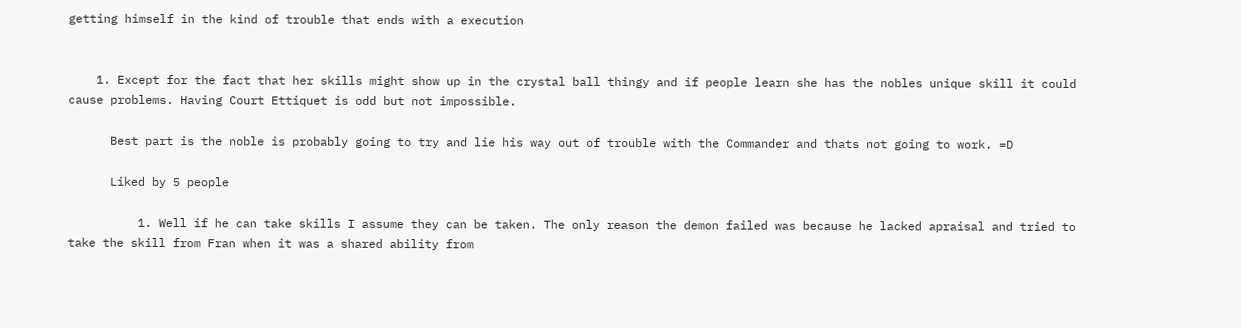getting himself in the kind of trouble that ends with a execution


    1. Except for the fact that her skills might show up in the crystal ball thingy and if people learn she has the nobles unique skill it could cause problems. Having Court Ettiquet is odd but not impossible.

      Best part is the noble is probably going to try and lie his way out of trouble with the Commander and thats not going to work. =D

      Liked by 5 people

          1. Well if he can take skills I assume they can be taken. The only reason the demon failed was because he lacked apraisal and tried to take the skill from Fran when it was a shared ability from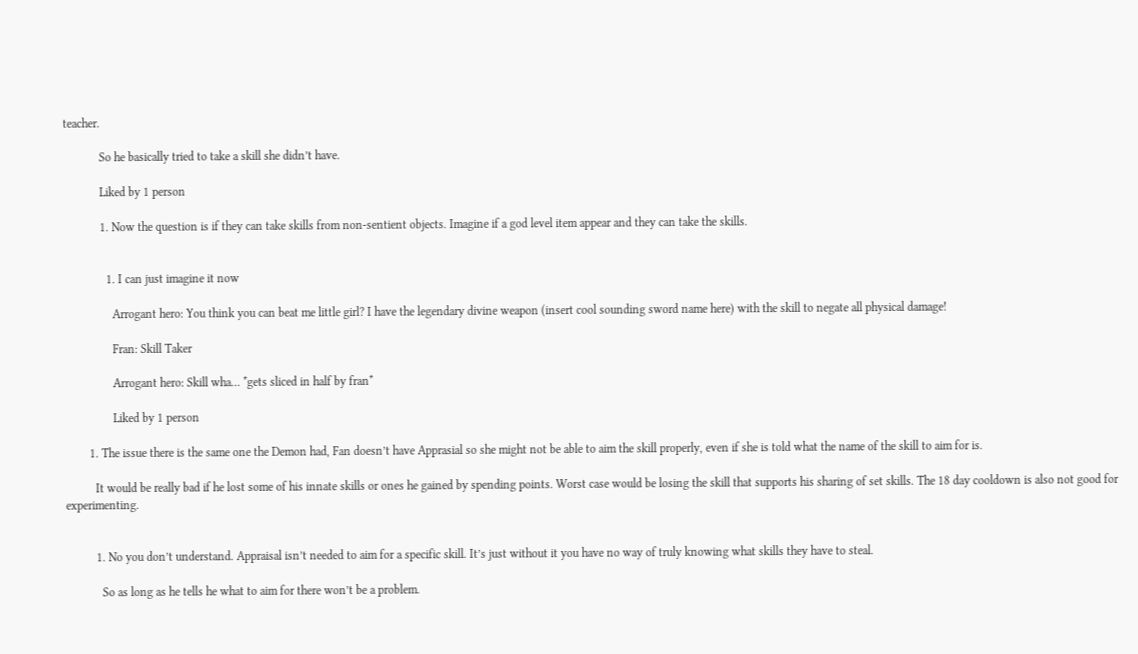teacher.

            So he basically tried to take a skill she didn’t have.

            Liked by 1 person

            1. Now the question is if they can take skills from non-sentient objects. Imagine if a god level item appear and they can take the skills.


              1. I can just imagine it now

                Arrogant hero: You think you can beat me little girl? I have the legendary divine weapon (insert cool sounding sword name here) with the skill to negate all physical damage!

                Fran: Skill Taker

                Arrogant hero: Skill wha… *gets sliced in half by fran*

                Liked by 1 person

        1. The issue there is the same one the Demon had, Fan doesn’t have Apprasial so she might not be able to aim the skill properly, even if she is told what the name of the skill to aim for is.

          It would be really bad if he lost some of his innate skills or ones he gained by spending points. Worst case would be losing the skill that supports his sharing of set skills. The 18 day cooldown is also not good for experimenting.


          1. No you don’t understand. Appraisal isn’t needed to aim for a specific skill. It’s just without it you have no way of truly knowing what skills they have to steal.

            So as long as he tells he what to aim for there won’t be a problem.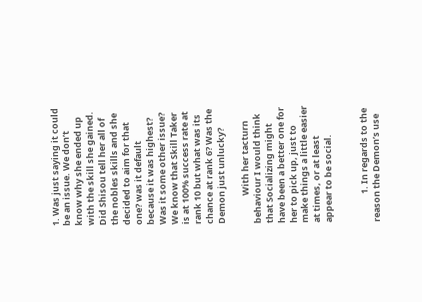1. Was just saying it could be an issue. We don’t know why she ended up with the skill she gained. Did Shisou tell her all of the nobles skills and she decided to aim for that one? was it default because it was highest? Was it some other issue? We know that Skill Taker is at 100% success rate at rank 10 but what was its chance at rank 6? Was the Demon just unlucky?

              With her tacturn behaviour I would think that Socializing might have been a better one for her to pick up, just to make things a little easier at times, or at least appear to be social.


              1. In regards to the reason the Demon’s use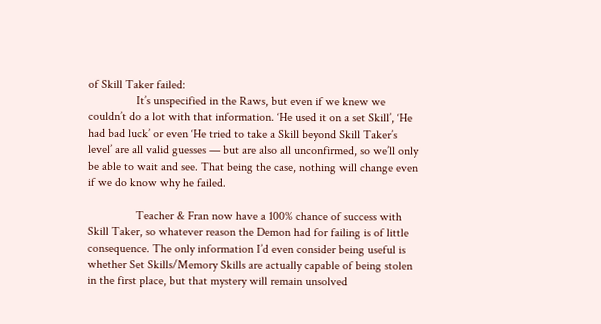of Skill Taker failed:
                It’s unspecified in the Raws, but even if we knew we couldn’t do a lot with that information. ‘He used it on a set Skill’, ‘He had bad luck’ or even ‘He tried to take a Skill beyond Skill Taker’s level’ are all valid guesses — but are also all unconfirmed, so we’ll only be able to wait and see. That being the case, nothing will change even if we do know why he failed.

                Teacher & Fran now have a 100% chance of success with Skill Taker, so whatever reason the Demon had for failing is of little consequence. The only information I’d even consider being useful is whether Set Skills/Memory Skills are actually capable of being stolen in the first place, but that mystery will remain unsolved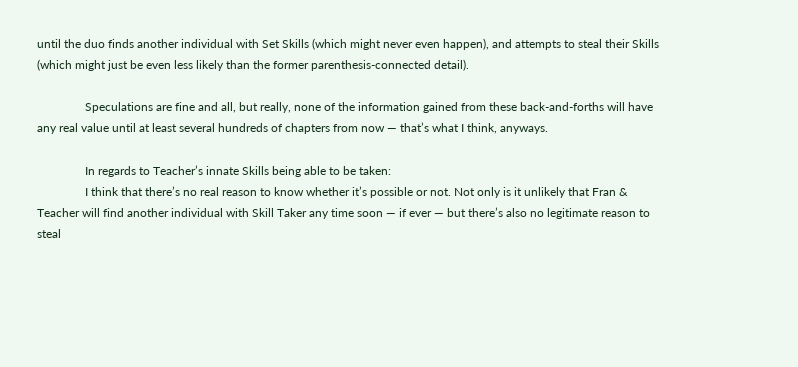until the duo finds another individual with Set Skills (which might never even happen), and attempts to steal their Skills (which might just be even less likely than the former parenthesis-connected detail).

                Speculations are fine and all, but really, none of the information gained from these back-and-forths will have any real value until at least several hundreds of chapters from now — that’s what I think, anyways.

                In regards to Teacher’s innate Skills being able to be taken:
                I think that there’s no real reason to know whether it’s possible or not. Not only is it unlikely that Fran & Teacher will find another individual with Skill Taker any time soon — if ever — but there’s also no legitimate reason to steal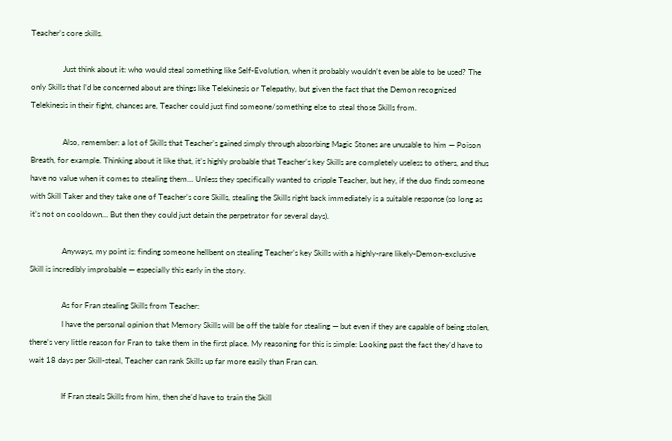Teacher’s core skills.

                Just think about it: who would steal something like Self-Evolution, when it probably wouldn’t even be able to be used? The only Skills that I’d be concerned about are things like Telekinesis or Telepathy, but given the fact that the Demon recognized Telekinesis in their fight, chances are, Teacher could just find someone/something else to steal those Skills from.

                Also, remember: a lot of Skills that Teacher’s gained simply through absorbing Magic Stones are unusable to him — Poison Breath, for example. Thinking about it like that, it’s highly probable that Teacher’s key Skills are completely useless to others, and thus have no value when it comes to stealing them… Unless they specifically wanted to cripple Teacher, but hey, if the duo finds someone with Skill Taker and they take one of Teacher’s core Skills, stealing the Skills right back immediately is a suitable response (so long as it’s not on cooldown… But then they could just detain the perpetrator for several days).

                Anyways, my point is: finding someone hellbent on stealing Teacher’s key Skills with a highly-rare likely-Demon-exclusive Skill is incredibly improbable — especially this early in the story.

                As for Fran stealing Skills from Teacher:
                I have the personal opinion that Memory Skills will be off the table for stealing — but even if they are capable of being stolen, there’s very little reason for Fran to take them in the first place. My reasoning for this is simple: Looking past the fact they’d have to wait 18 days per Skill-steal, Teacher can rank Skills up far more easily than Fran can.

                If Fran steals Skills from him, then she’d have to train the Skill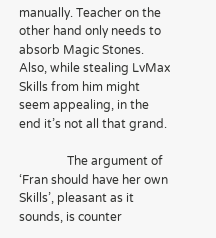manually. Teacher on the other hand only needs to absorb Magic Stones. Also, while stealing LvMax Skills from him might seem appealing, in the end it’s not all that grand.

                The argument of ‘Fran should have her own Skills’, pleasant as it sounds, is counter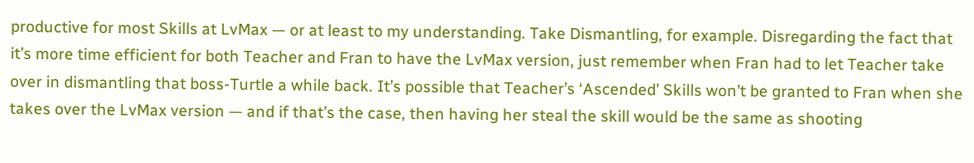productive for most Skills at LvMax — or at least to my understanding. Take Dismantling, for example. Disregarding the fact that it’s more time efficient for both Teacher and Fran to have the LvMax version, just remember when Fran had to let Teacher take over in dismantling that boss-Turtle a while back. It’s possible that Teacher’s ‘Ascended’ Skills won’t be granted to Fran when she takes over the LvMax version — and if that’s the case, then having her steal the skill would be the same as shooting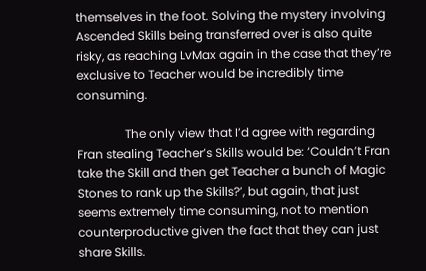themselves in the foot. Solving the mystery involving Ascended Skills being transferred over is also quite risky, as reaching LvMax again in the case that they’re exclusive to Teacher would be incredibly time consuming.

                The only view that I’d agree with regarding Fran stealing Teacher’s Skills would be: ‘Couldn’t Fran take the Skill and then get Teacher a bunch of Magic Stones to rank up the Skills?’, but again, that just seems extremely time consuming, not to mention counterproductive given the fact that they can just share Skills.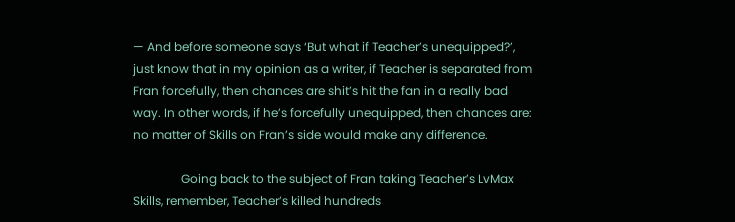— And before someone says ‘But what if Teacher’s unequipped?’, just know that in my opinion as a writer, if Teacher is separated from Fran forcefully, then chances are shit’s hit the fan in a really bad way. In other words, if he’s forcefully unequipped, then chances are: no matter of Skills on Fran’s side would make any difference.

                Going back to the subject of Fran taking Teacher’s LvMax Skills, remember, Teacher’s killed hundreds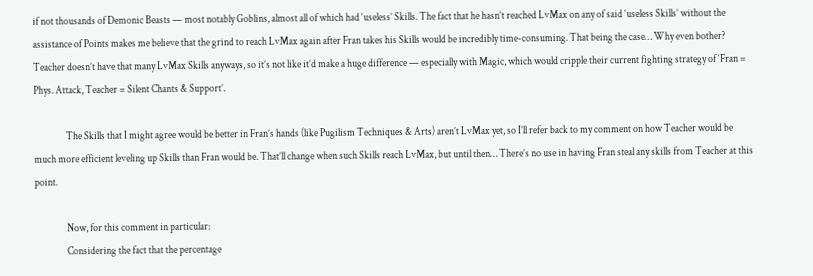if not thousands of Demonic Beasts — most notably Goblins, almost all of which had ‘useless’ Skills. The fact that he hasn’t reached LvMax on any of said ‘useless Skills’ without the assistance of Points makes me believe that the grind to reach LvMax again after Fran takes his Skills would be incredibly time-consuming. That being the case… Why even bother? Teacher doesn’t have that many LvMax Skills anyways, so it’s not like it’d make a huge difference — especially with Magic, which would cripple their current fighting strategy of ‘Fran = Phys. Attack, Teacher = Silent Chants & Support’.

                The Skills that I might agree would be better in Fran’s hands (like Pugilism Techniques & Arts) aren’t LvMax yet, so I’ll refer back to my comment on how Teacher would be much more efficient leveling up Skills than Fran would be. That’ll change when such Skills reach LvMax, but until then… There’s no use in having Fran steal any skills from Teacher at this point.

                Now, for this comment in particular:
                Considering the fact that the percentage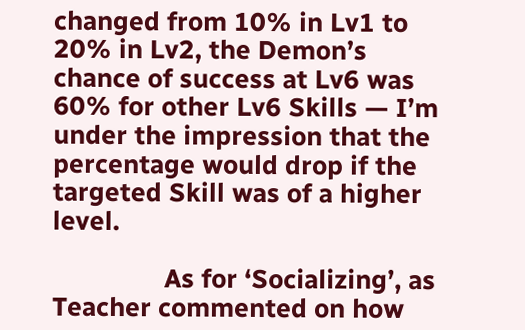changed from 10% in Lv1 to 20% in Lv2, the Demon’s chance of success at Lv6 was 60% for other Lv6 Skills — I’m under the impression that the percentage would drop if the targeted Skill was of a higher level.

                As for ‘Socializing’, as Teacher commented on how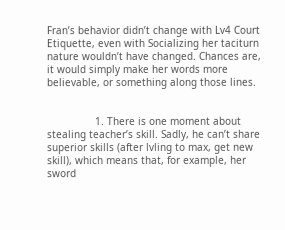Fran’s behavior didn’t change with Lv4 Court Etiquette, even with Socializing her taciturn nature wouldn’t have changed. Chances are, it would simply make her words more believable, or something along those lines.


                1. There is one moment about stealing teacher’s skill. Sadly, he can’t share superior skills (after lvling to max, get new skill), which means that, for example, her sword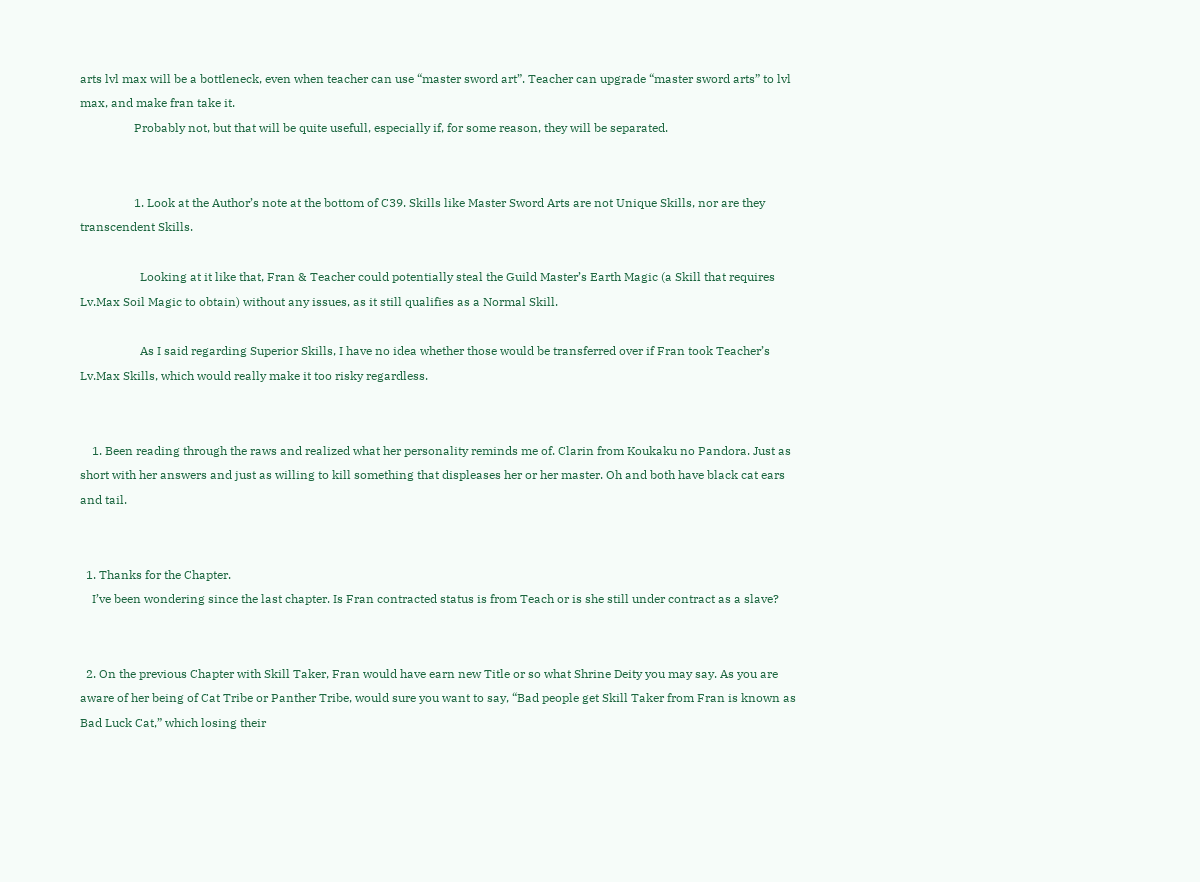arts lvl max will be a bottleneck, even when teacher can use “master sword art”. Teacher can upgrade “master sword arts” to lvl max, and make fran take it.
                  Probably not, but that will be quite usefull, especially if, for some reason, they will be separated.


                  1. Look at the Author’s note at the bottom of C39. Skills like Master Sword Arts are not Unique Skills, nor are they transcendent Skills.

                    Looking at it like that, Fran & Teacher could potentially steal the Guild Master’s Earth Magic (a Skill that requires Lv.Max Soil Magic to obtain) without any issues, as it still qualifies as a Normal Skill.

                    As I said regarding Superior Skills, I have no idea whether those would be transferred over if Fran took Teacher’s Lv.Max Skills, which would really make it too risky regardless.


    1. Been reading through the raws and realized what her personality reminds me of. Clarin from Koukaku no Pandora. Just as short with her answers and just as willing to kill something that displeases her or her master. Oh and both have black cat ears and tail.


  1. Thanks for the Chapter.
    I’ve been wondering since the last chapter. Is Fran contracted status is from Teach or is she still under contract as a slave?


  2. On the previous Chapter with Skill Taker, Fran would have earn new Title or so what Shrine Deity you may say. As you are aware of her being of Cat Tribe or Panther Tribe, would sure you want to say, “Bad people get Skill Taker from Fran is known as Bad Luck Cat,” which losing their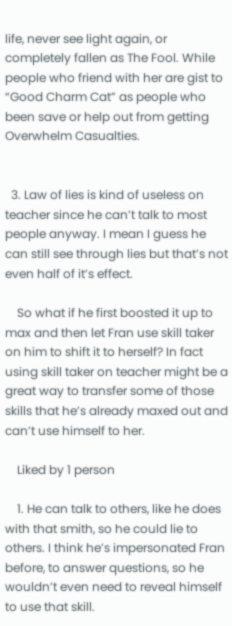life, never see light again, or completely fallen as The Fool. While people who friend with her are gist to “Good Charm Cat” as people who been save or help out from getting Overwhelm Casualties.


  3. Law of lies is kind of useless on teacher since he can’t talk to most people anyway. I mean I guess he can still see through lies but that’s not even half of it’s effect.

    So what if he first boosted it up to max and then let Fran use skill taker on him to shift it to herself? In fact using skill taker on teacher might be a great way to transfer some of those skills that he’s already maxed out and can’t use himself to her.

    Liked by 1 person

    1. He can talk to others, like he does with that smith, so he could lie to others. I think he’s impersonated Fran before, to answer questions, so he wouldn’t even need to reveal himself to use that skill.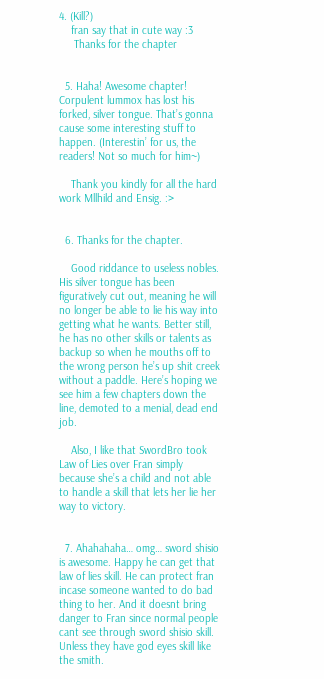4. (Kill?)
    fran say that in cute way :3
     Thanks for the chapter


  5. Haha! Awesome chapter! Corpulent lummox has lost his forked, silver tongue. That’s gonna cause some interesting stuff to happen. (Interestin’ for us, the readers! Not so much for him~)

    Thank you kindly for all the hard work Mllhild and Ensig. :>


  6. Thanks for the chapter.

    Good riddance to useless nobles. His silver tongue has been figuratively cut out, meaning he will no longer be able to lie his way into getting what he wants. Better still, he has no other skills or talents as backup so when he mouths off to the wrong person he’s up shit creek without a paddle. Here’s hoping we see him a few chapters down the line, demoted to a menial, dead end job.

    Also, I like that SwordBro took Law of Lies over Fran simply because she’s a child and not able to handle a skill that lets her lie her way to victory.


  7. Ahahahaha… omg… sword shisio is awesome. Happy he can get that law of lies skill. He can protect fran incase someone wanted to do bad thing to her. And it doesnt bring danger to Fran since normal people cant see through sword shisio skill. Unless they have god eyes skill like the smith.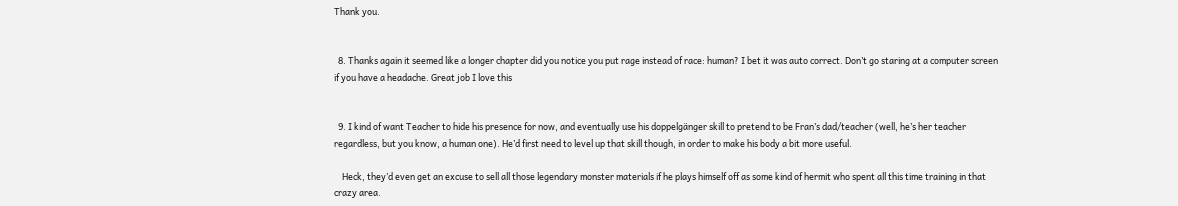Thank you.


  8. Thanks again it seemed like a longer chapter did you notice you put rage instead of race: human? I bet it was auto correct. Don’t go staring at a computer screen if you have a headache. Great job I love this


  9. I kind of want Teacher to hide his presence for now, and eventually use his doppelgänger skill to pretend to be Fran’s dad/teacher (well, he’s her teacher regardless, but you know, a human one). He’d first need to level up that skill though, in order to make his body a bit more useful.

    Heck, they’d even get an excuse to sell all those legendary monster materials if he plays himself off as some kind of hermit who spent all this time training in that crazy area.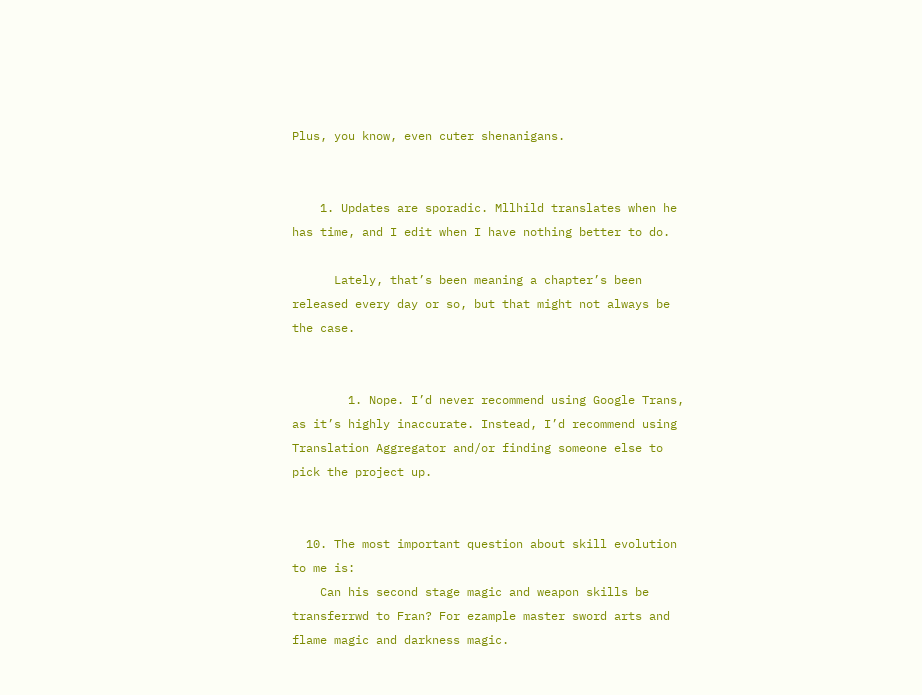Plus, you know, even cuter shenanigans.


    1. Updates are sporadic. Mllhild translates when he has time, and I edit when I have nothing better to do.

      Lately, that’s been meaning a chapter’s been released every day or so, but that might not always be the case.


        1. Nope. I’d never recommend using Google Trans, as it’s highly inaccurate. Instead, I’d recommend using Translation Aggregator and/or finding someone else to pick the project up.


  10. The most important question about skill evolution to me is:
    Can his second stage magic and weapon skills be transferrwd to Fran? For ezample master sword arts and flame magic and darkness magic.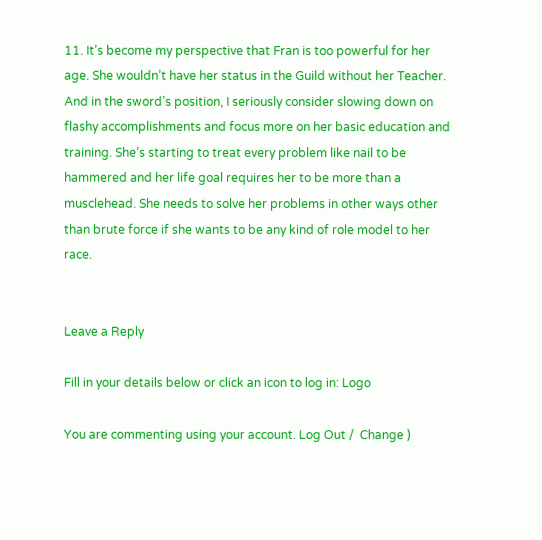11. It’s become my perspective that Fran is too powerful for her age. She wouldn’t have her status in the Guild without her Teacher. And in the sword’s position, I seriously consider slowing down on flashy accomplishments and focus more on her basic education and training. She’s starting to treat every problem like nail to be hammered and her life goal requires her to be more than a musclehead. She needs to solve her problems in other ways other than brute force if she wants to be any kind of role model to her race.


Leave a Reply

Fill in your details below or click an icon to log in: Logo

You are commenting using your account. Log Out /  Change )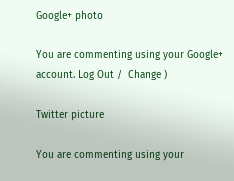Google+ photo

You are commenting using your Google+ account. Log Out /  Change )

Twitter picture

You are commenting using your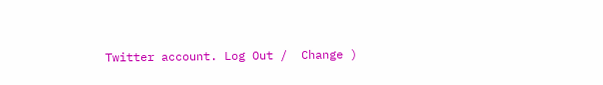Twitter account. Log Out /  Change )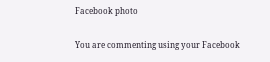Facebook photo

You are commenting using your Facebook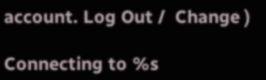account. Log Out /  Change )

Connecting to %s